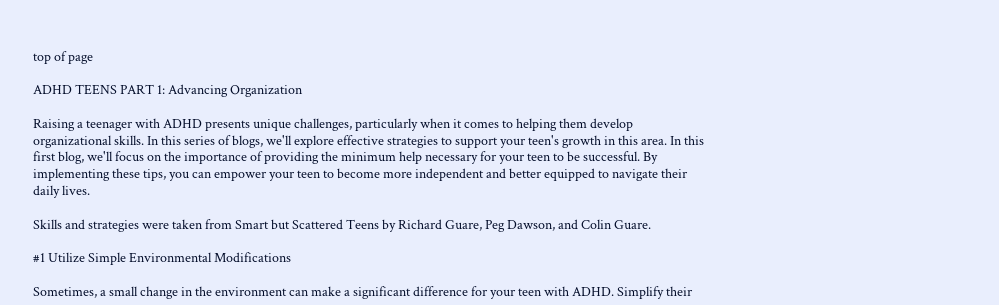top of page

ADHD TEENS PART 1: Advancing Organization

Raising a teenager with ADHD presents unique challenges, particularly when it comes to helping them develop organizational skills. In this series of blogs, we'll explore effective strategies to support your teen's growth in this area. In this first blog, we'll focus on the importance of providing the minimum help necessary for your teen to be successful. By implementing these tips, you can empower your teen to become more independent and better equipped to navigate their daily lives.

Skills and strategies were taken from Smart but Scattered Teens by Richard Guare, Peg Dawson, and Colin Guare.

#1 Utilize Simple Environmental Modifications

Sometimes, a small change in the environment can make a significant difference for your teen with ADHD. Simplify their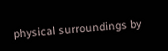physical surroundings by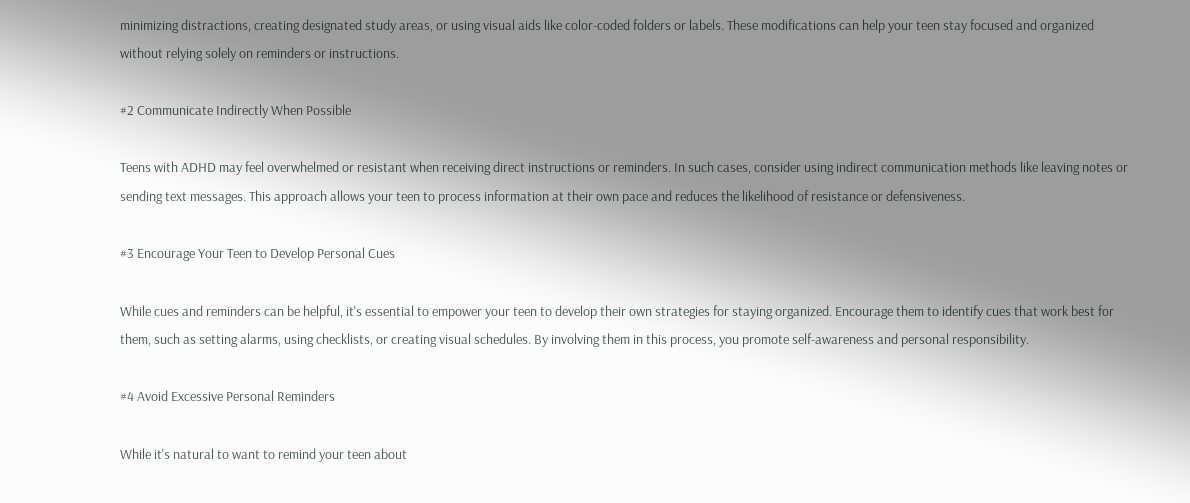minimizing distractions, creating designated study areas, or using visual aids like color-coded folders or labels. These modifications can help your teen stay focused and organized without relying solely on reminders or instructions.

#2 Communicate Indirectly When Possible

Teens with ADHD may feel overwhelmed or resistant when receiving direct instructions or reminders. In such cases, consider using indirect communication methods like leaving notes or sending text messages. This approach allows your teen to process information at their own pace and reduces the likelihood of resistance or defensiveness.

#3 Encourage Your Teen to Develop Personal Cues

While cues and reminders can be helpful, it's essential to empower your teen to develop their own strategies for staying organized. Encourage them to identify cues that work best for them, such as setting alarms, using checklists, or creating visual schedules. By involving them in this process, you promote self-awareness and personal responsibility.

#4 Avoid Excessive Personal Reminders

While it's natural to want to remind your teen about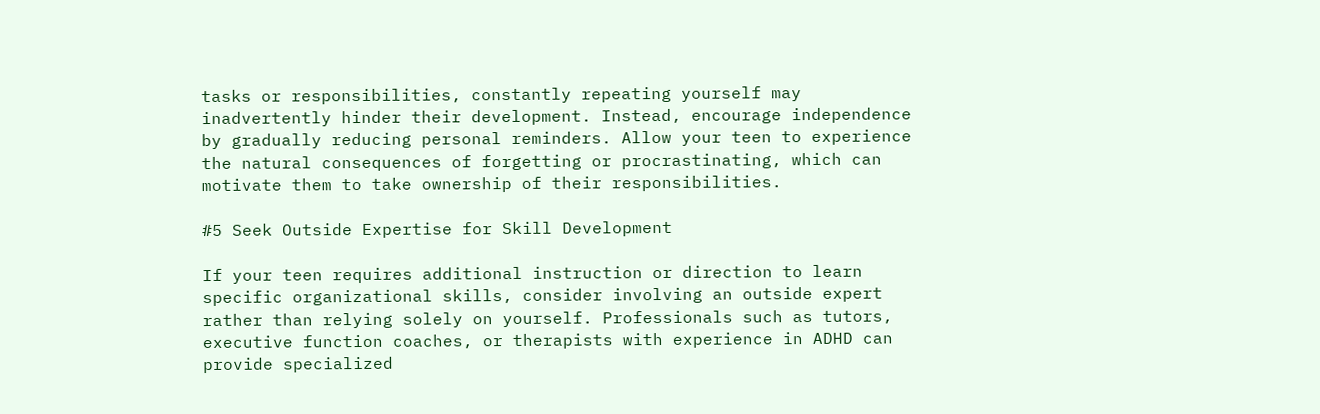tasks or responsibilities, constantly repeating yourself may inadvertently hinder their development. Instead, encourage independence by gradually reducing personal reminders. Allow your teen to experience the natural consequences of forgetting or procrastinating, which can motivate them to take ownership of their responsibilities.

#5 Seek Outside Expertise for Skill Development

If your teen requires additional instruction or direction to learn specific organizational skills, consider involving an outside expert rather than relying solely on yourself. Professionals such as tutors, executive function coaches, or therapists with experience in ADHD can provide specialized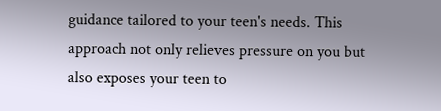guidance tailored to your teen's needs. This approach not only relieves pressure on you but also exposes your teen to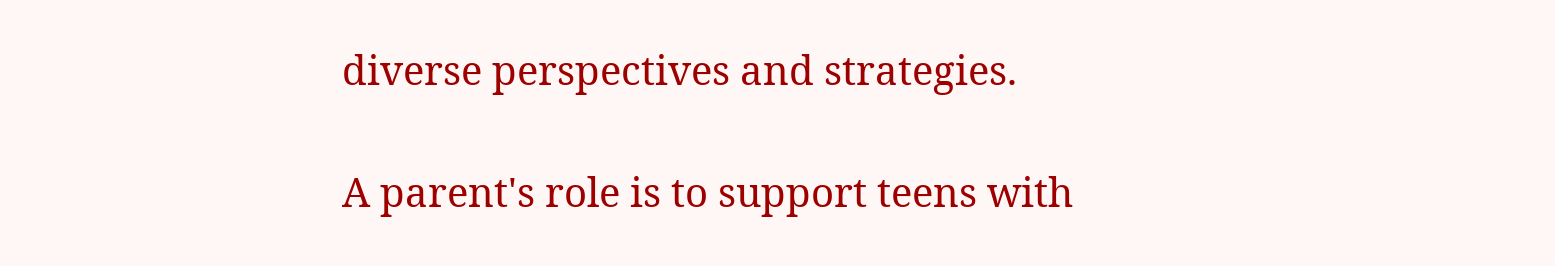diverse perspectives and strategies.

A parent's role is to support teens with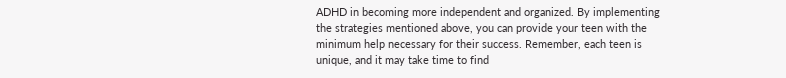ADHD in becoming more independent and organized. By implementing the strategies mentioned above, you can provide your teen with the minimum help necessary for their success. Remember, each teen is unique, and it may take time to find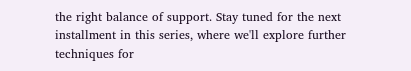the right balance of support. Stay tuned for the next installment in this series, where we'll explore further techniques for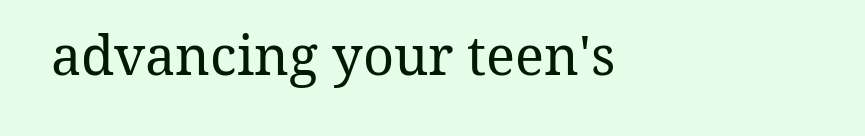advancing your teen's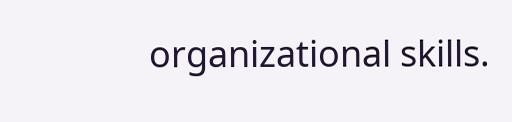organizational skills.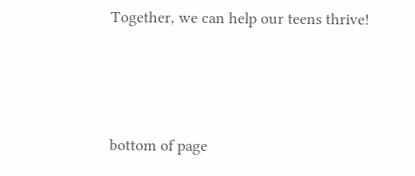Together, we can help our teens thrive!



bottom of page